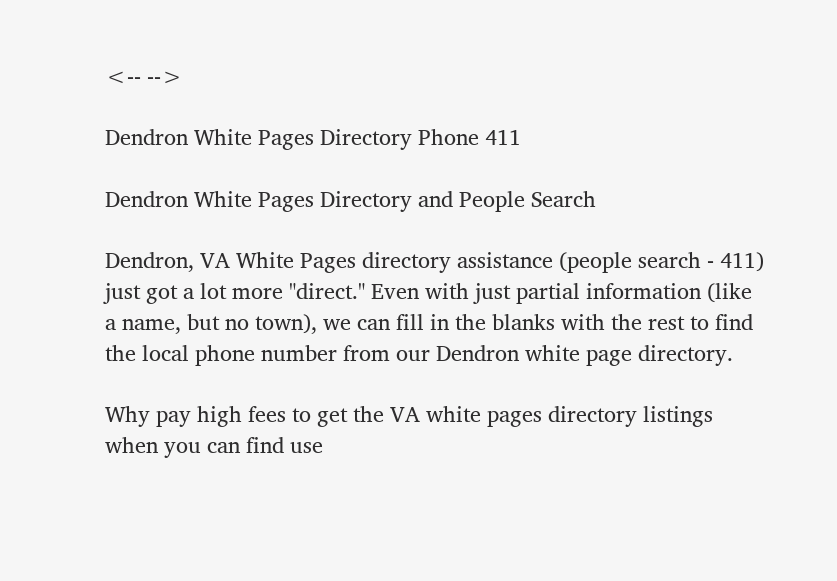<-- -->

Dendron White Pages Directory Phone 411

Dendron White Pages Directory and People Search

Dendron, VA White Pages directory assistance (people search - 411) just got a lot more "direct." Even with just partial information (like a name, but no town), we can fill in the blanks with the rest to find the local phone number from our Dendron white page directory.

Why pay high fees to get the VA white pages directory listings when you can find use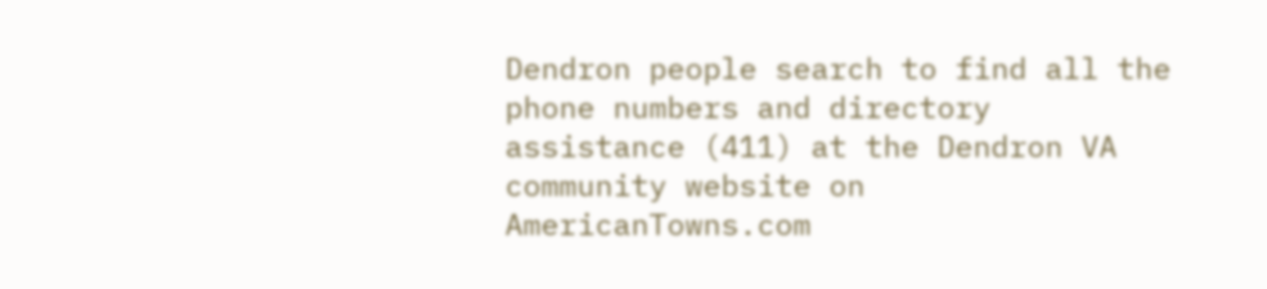Dendron people search to find all the phone numbers and directory assistance (411) at the Dendron VA community website on AmericanTowns.com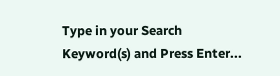Type in your Search Keyword(s) and Press Enter...